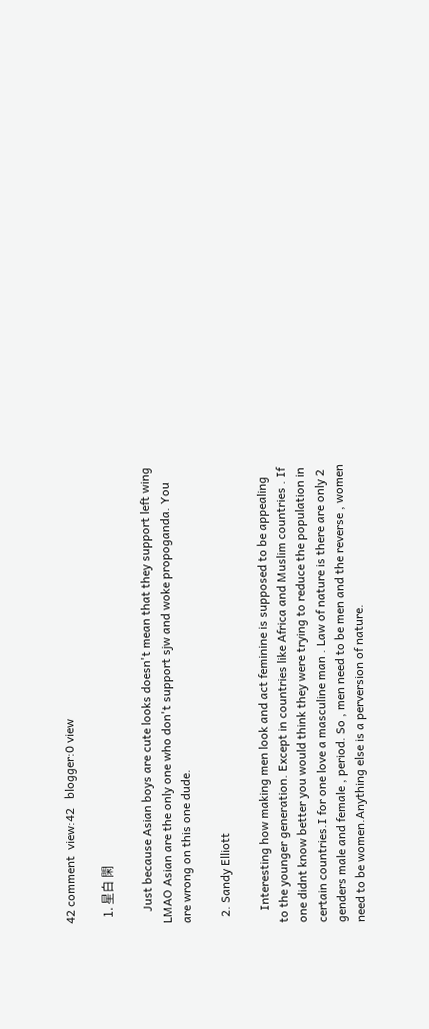42 comment  view:42   blogger:0 view

  1. 星白 閑

    Just because Asian boys are cute looks doesn't mean that they support left wing LMAO Asian are the only one who don't support sjw and woke propoganda. You are wrong on this one dude.

  2. Sandy Elliott

    Interesting how making men look and act feminine is supposed to be appealing to the younger generation. Except in countries like Africa and Muslim countries . If one didnt know better you would think they were trying to reduce the population in certain countries.I for one love a masculine man . Law of nature is there are only 2 genders male and female , period. So , men need to be men and the reverse , women need to be women.Anything else is a perversion of nature.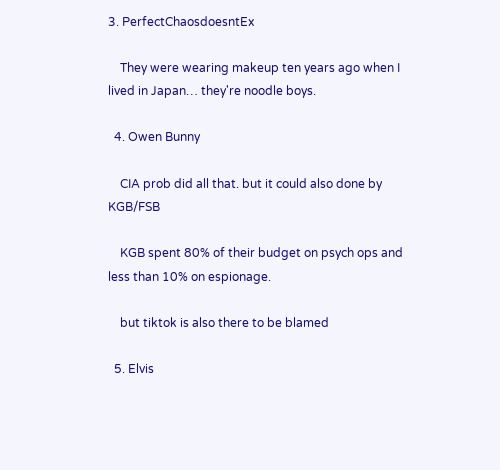3. PerfectChaosdoesntEx

    They were wearing makeup ten years ago when I lived in Japan… they're noodle boys.

  4. Owen Bunny

    CIA prob did all that. but it could also done by KGB/FSB

    KGB spent 80% of their budget on psych ops and less than 10% on espionage.

    but tiktok is also there to be blamed

  5. Elvis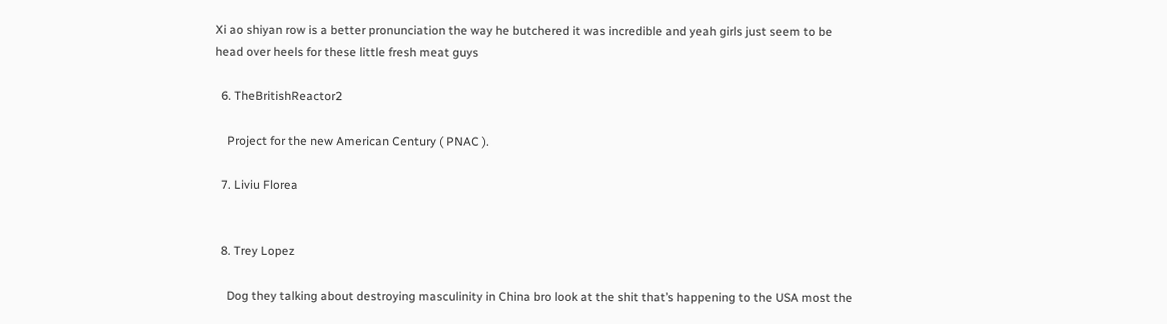Xi ao shiyan row is a better pronunciation the way he butchered it was incredible and yeah girls just seem to be head over heels for these little fresh meat guys

  6. TheBritishReactor2

    Project for the new American Century ( PNAC ).

  7. Liviu Florea


  8. Trey Lopez

    Dog they talking about destroying masculinity in China bro look at the shit that’s happening to the USA most the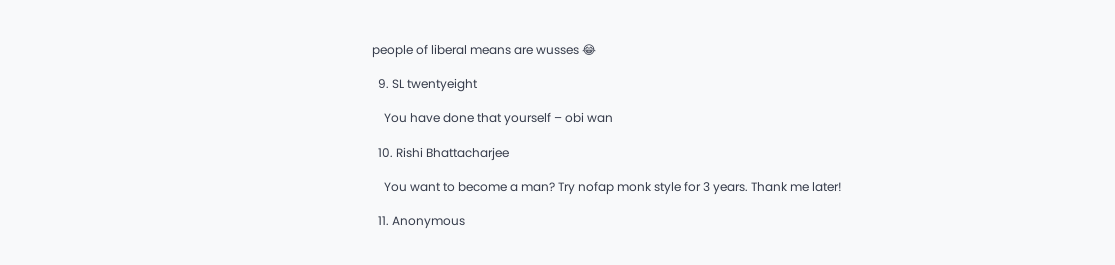people of liberal means are wusses 😂

  9. SL twentyeight

    You have done that yourself – obi wan

  10. Rishi Bhattacharjee

    You want to become a man? Try nofap monk style for 3 years. Thank me later!

  11. Anonymous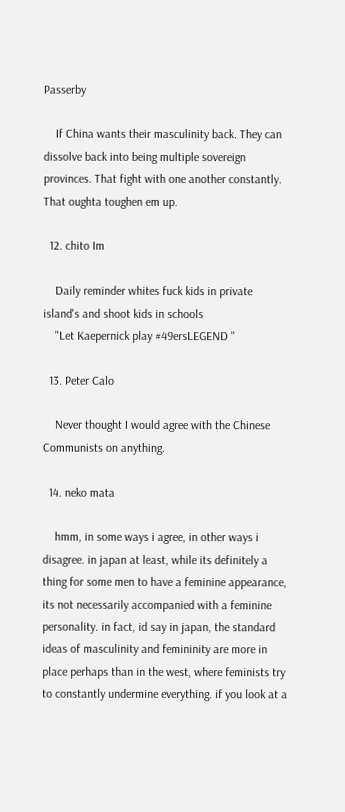Passerby

    If China wants their masculinity back. They can dissolve back into being multiple sovereign provinces. That fight with one another constantly. That oughta toughen em up.

  12. chito Im

    Daily reminder whites fuck kids in private island's and shoot kids in schools
    "Let Kaepernick play #49ersLEGEND "

  13. Peter Calo

    Never thought I would agree with the Chinese Communists on anything.

  14. neko mata

    hmm, in some ways i agree, in other ways i disagree. in japan at least, while its definitely a thing for some men to have a feminine appearance, its not necessarily accompanied with a feminine personality. in fact, id say in japan, the standard ideas of masculinity and femininity are more in place perhaps than in the west, where feminists try to constantly undermine everything. if you look at a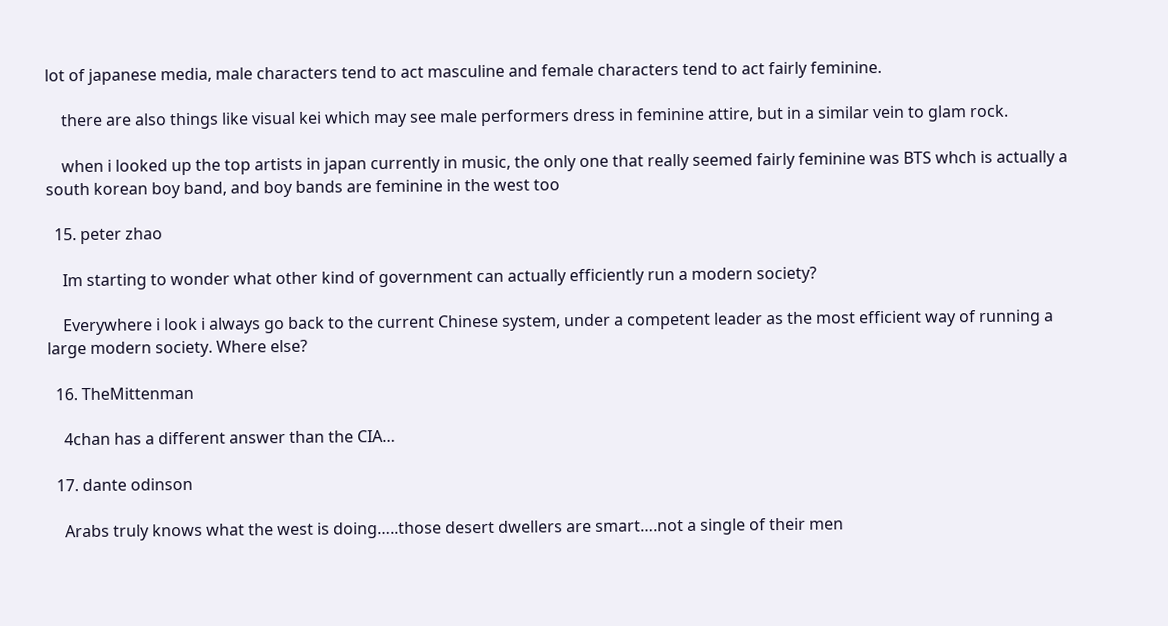lot of japanese media, male characters tend to act masculine and female characters tend to act fairly feminine.

    there are also things like visual kei which may see male performers dress in feminine attire, but in a similar vein to glam rock.

    when i looked up the top artists in japan currently in music, the only one that really seemed fairly feminine was BTS whch is actually a south korean boy band, and boy bands are feminine in the west too

  15. peter zhao

    Im starting to wonder what other kind of government can actually efficiently run a modern society?

    Everywhere i look i always go back to the current Chinese system, under a competent leader as the most efficient way of running a large modern society. Where else?

  16. TheMittenman

    4chan has a different answer than the CIA…

  17. dante odinson

    Arabs truly knows what the west is doing…..those desert dwellers are smart….not a single of their men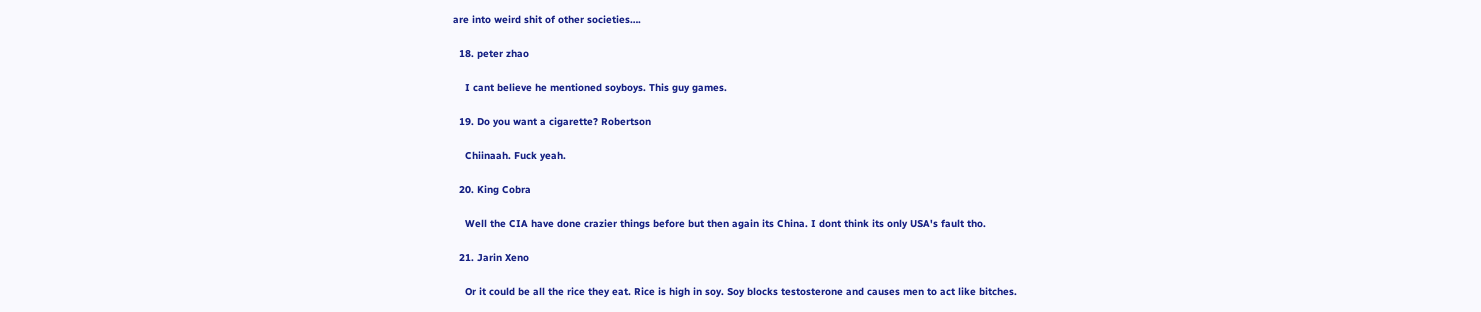are into weird shit of other societies….

  18. peter zhao

    I cant believe he mentioned soyboys. This guy games.

  19. Do you want a cigarette? Robertson

    Chiinaah. Fuck yeah.

  20. King Cobra

    Well the CIA have done crazier things before but then again its China. I dont think its only USA's fault tho.

  21. Jarin Xeno

    Or it could be all the rice they eat. Rice is high in soy. Soy blocks testosterone and causes men to act like bitches.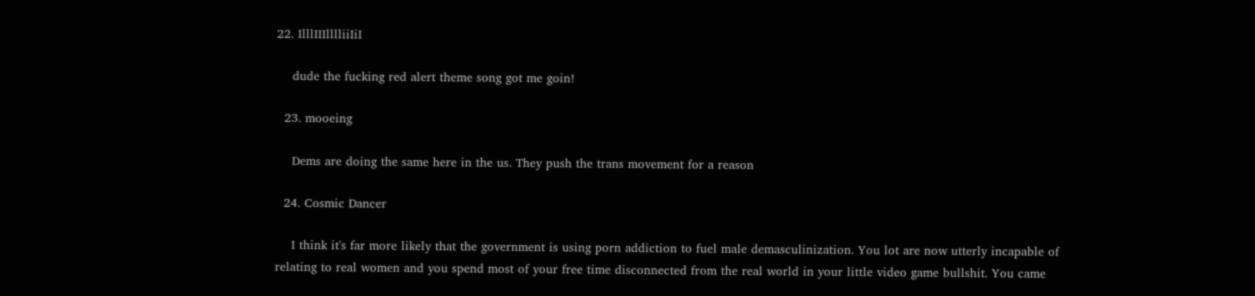22. IlllIIIlllliiIiI

    dude the fucking red alert theme song got me goin!

  23. mooeing

    Dems are doing the same here in the us. They push the trans movement for a reason

  24. Cosmic Dancer

    I think it's far more likely that the government is using porn addiction to fuel male demasculinization. You lot are now utterly incapable of relating to real women and you spend most of your free time disconnected from the real world in your little video game bullshit. You came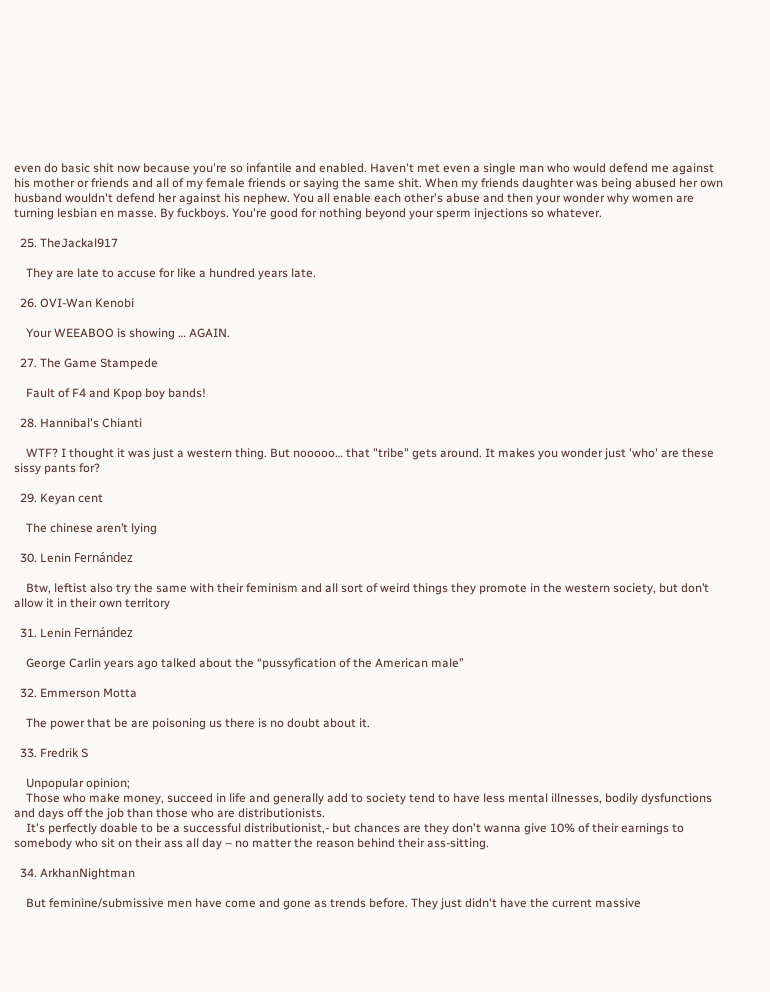even do basic shit now because you're so infantile and enabled. Haven't met even a single man who would defend me against his mother or friends and all of my female friends or saying the same shit. When my friends daughter was being abused her own husband wouldn't defend her against his nephew. You all enable each other's abuse and then your wonder why women are turning lesbian en masse. By fuckboys. You're good for nothing beyond your sperm injections so whatever.

  25. TheJackal917

    They are late to accuse for like a hundred years late.

  26. OVI-Wan Kenobi

    Your WEEABOO is showing … AGAIN.

  27. The Game Stampede

    Fault of F4 and Kpop boy bands!

  28. Hannibal's Chianti

    WTF? I thought it was just a western thing. But nooooo… that "tribe" gets around. It makes you wonder just 'who' are these sissy pants for?

  29. Keyan cent

    The chinese aren’t lying

  30. Lenin Fernández

    Btw, leftist also try the same with their feminism and all sort of weird things they promote in the western society, but don’t allow it in their own territory

  31. Lenin Fernández

    George Carlin years ago talked about the “pussyfication of the American male”

  32. Emmerson Motta

    The power that be are poisoning us there is no doubt about it.

  33. Fredrik S

    Unpopular opinion;
    Those who make money, succeed in life and generally add to society tend to have less mental illnesses, bodily dysfunctions and days off the job than those who are distributionists.
    It's perfectly doable to be a successful distributionist,- but chances are they don't wanna give 10% of their earnings to somebody who sit on their ass all day – no matter the reason behind their ass-sitting.

  34. ArkhanNightman

    But feminine/submissive men have come and gone as trends before. They just didn't have the current massive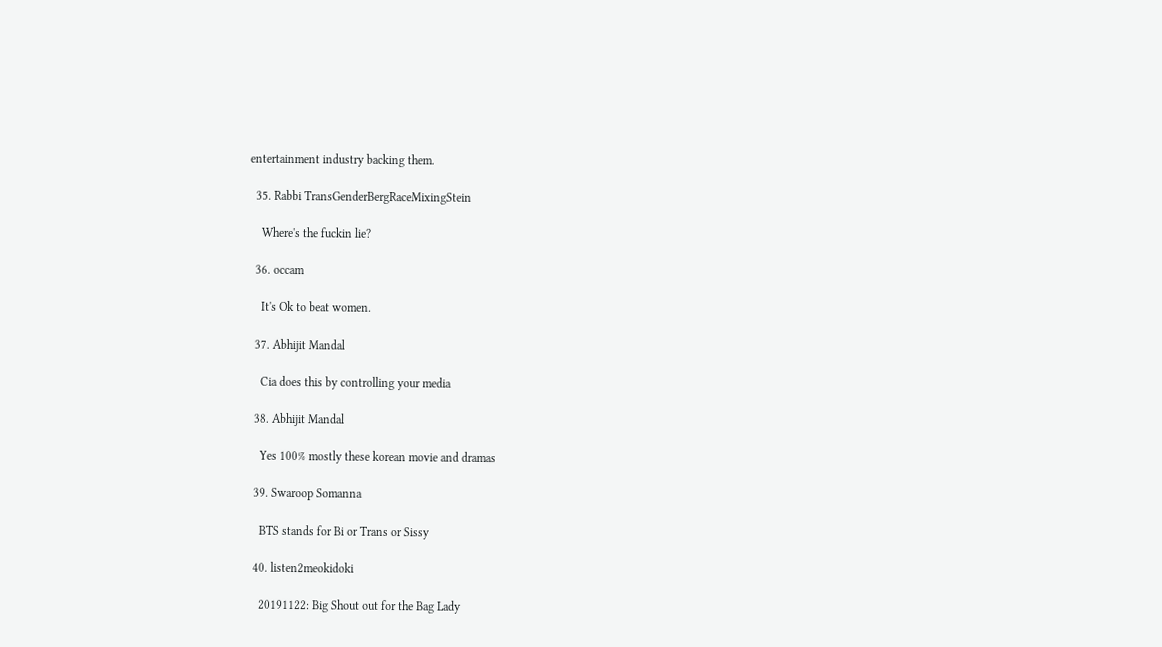entertainment industry backing them.

  35. Rabbi TransGenderBergRaceMixingStein

    Where's the fuckin lie?

  36. occam

    It's Ok to beat women.

  37. Abhijit Mandal

    Cia does this by controlling your media

  38. Abhijit Mandal

    Yes 100% mostly these korean movie and dramas

  39. Swaroop Somanna

    BTS stands for Bi or Trans or Sissy

  40. listen2meokidoki

    20191122: Big Shout out for the Bag Lady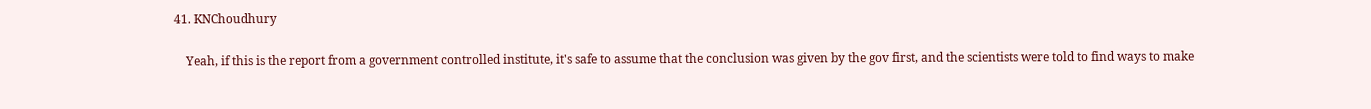41. KNChoudhury

    Yeah, if this is the report from a government controlled institute, it's safe to assume that the conclusion was given by the gov first, and the scientists were told to find ways to make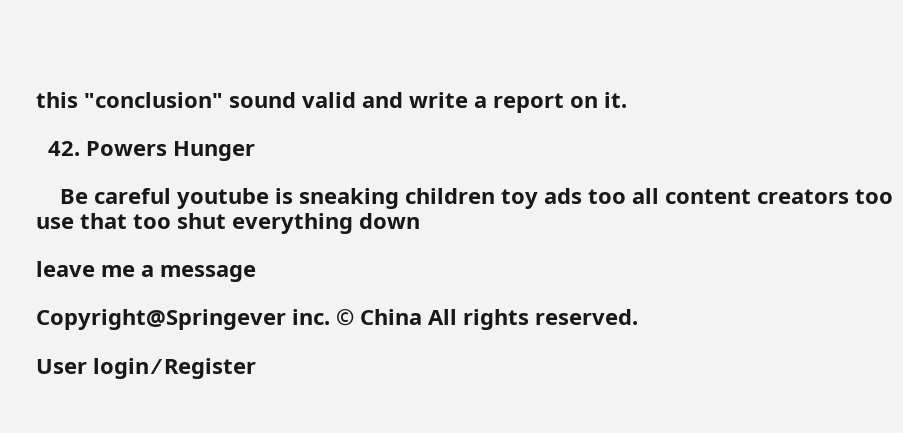this "conclusion" sound valid and write a report on it.

  42. Powers Hunger

    Be careful youtube is sneaking children toy ads too all content creators too use that too shut everything down

leave me a message

Copyright@Springever inc. © China All rights reserved.

User login ⁄ Register